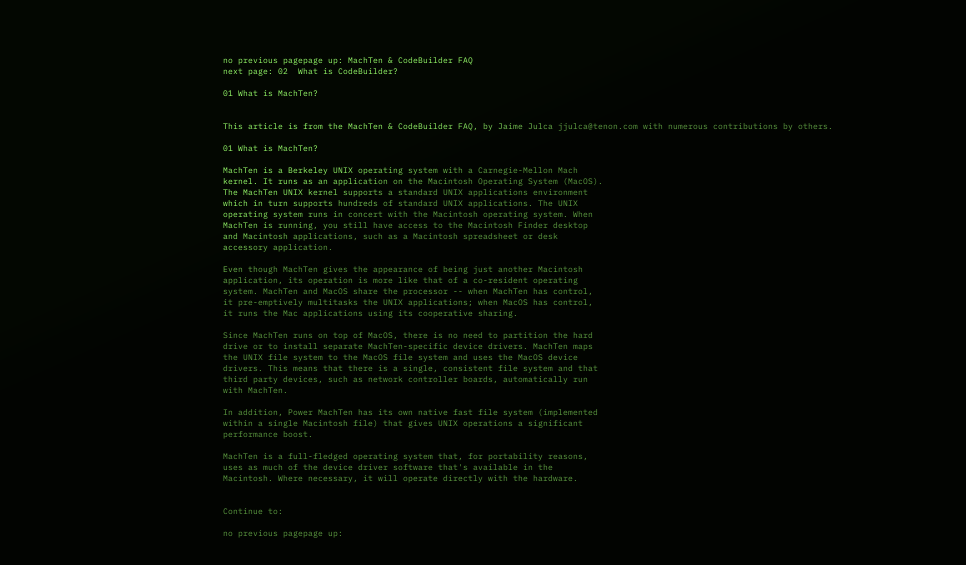no previous pagepage up: MachTen & CodeBuilder FAQ
next page: 02  What is CodeBuilder?

01 What is MachTen?


This article is from the MachTen & CodeBuilder FAQ, by Jaime Julca jjulca@tenon.com with numerous contributions by others.

01 What is MachTen?

MachTen is a Berkeley UNIX operating system with a Carnegie-Mellon Mach
kernel. It runs as an application on the Macintosh Operating System (MacOS).
The MachTen UNIX kernel supports a standard UNIX applications environment
which in turn supports hundreds of standard UNIX applications. The UNIX
operating system runs in concert with the Macintosh operating system. When
MachTen is running, you still have access to the Macintosh Finder desktop
and Macintosh applications, such as a Macintosh spreadsheet or desk
accessory application.

Even though MachTen gives the appearance of being just another Macintosh
application, its operation is more like that of a co-resident operating
system. MachTen and MacOS share the processor -- when MachTen has control,
it pre-emptively multitasks the UNIX applications; when MacOS has control,
it runs the Mac applications using its cooperative sharing.

Since MachTen runs on top of MacOS, there is no need to partition the hard
drive or to install separate MachTen-specific device drivers. MachTen maps
the UNIX file system to the MacOS file system and uses the MacOS device
drivers. This means that there is a single, consistent file system and that
third party devices, such as network controller boards, automatically run
with MachTen.

In addition, Power MachTen has its own native fast file system (implemented
within a single Macintosh file) that gives UNIX operations a significant
performance boost.

MachTen is a full-fledged operating system that, for portability reasons,
uses as much of the device driver software that's available in the
Macintosh. Where necessary, it will operate directly with the hardware.


Continue to:

no previous pagepage up: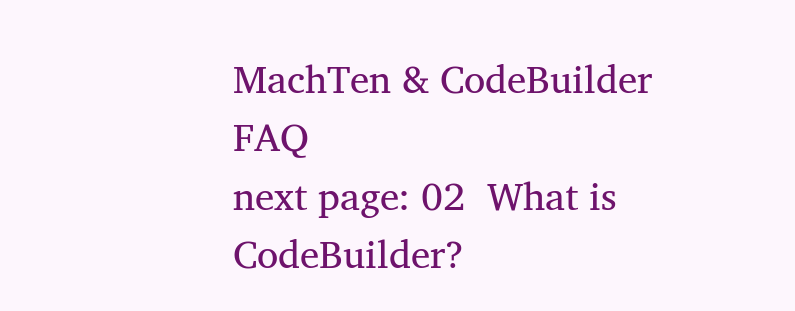MachTen & CodeBuilder FAQ
next page: 02  What is CodeBuilder?